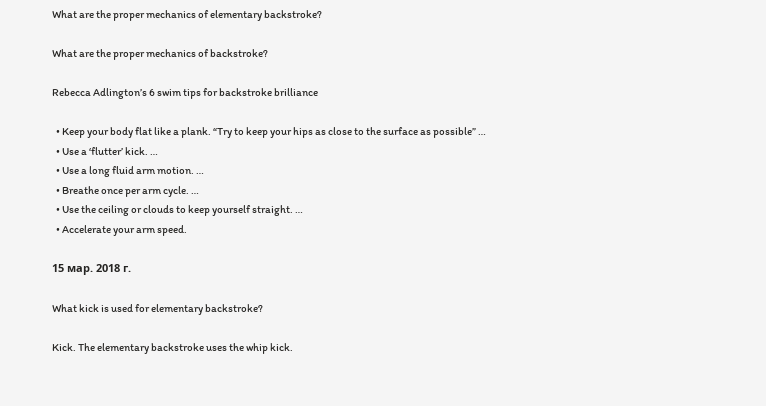What are the proper mechanics of elementary backstroke?

What are the proper mechanics of backstroke?

Rebecca Adlington’s 6 swim tips for backstroke brilliance

  • Keep your body flat like a plank. “Try to keep your hips as close to the surface as possible” …
  • Use a ‘flutter’ kick. …
  • Use a long fluid arm motion. …
  • Breathe once per arm cycle. …
  • Use the ceiling or clouds to keep yourself straight. …
  • Accelerate your arm speed.

15 мар. 2018 г.

What kick is used for elementary backstroke?

Kick. The elementary backstroke uses the whip kick.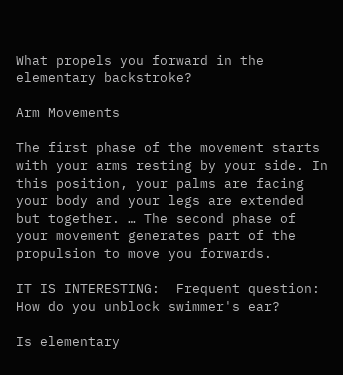What propels you forward in the elementary backstroke?

Arm Movements

The first phase of the movement starts with your arms resting by your side. In this position, your palms are facing your body and your legs are extended but together. … The second phase of your movement generates part of the propulsion to move you forwards.

IT IS INTERESTING:  Frequent question: How do you unblock swimmer's ear?

Is elementary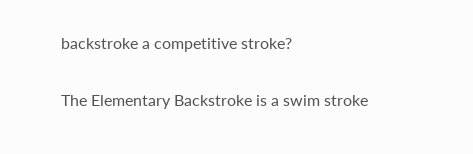backstroke a competitive stroke?

The Elementary Backstroke is a swim stroke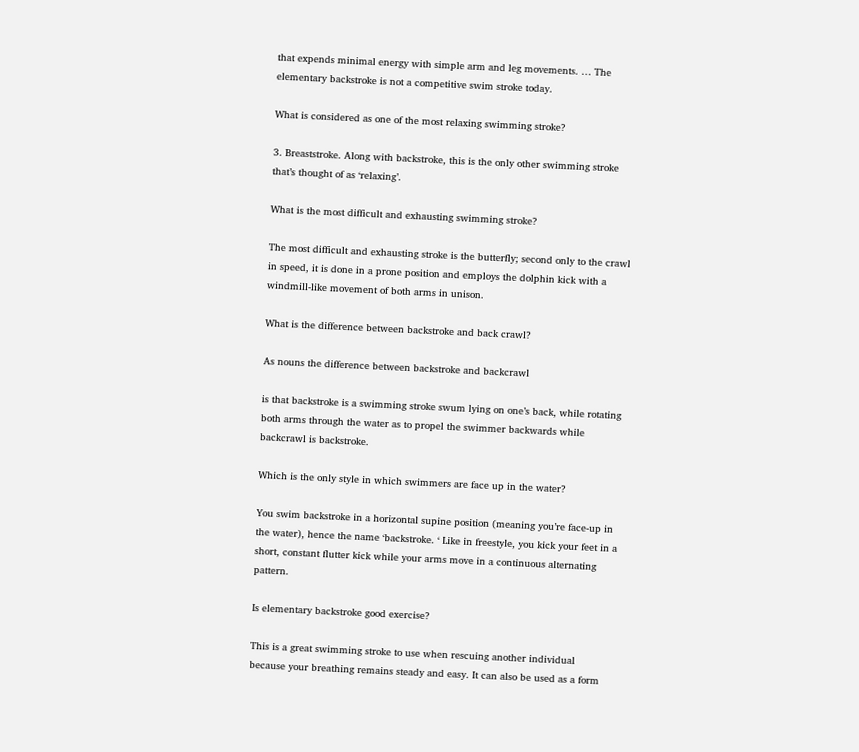that expends minimal energy with simple arm and leg movements. … The elementary backstroke is not a competitive swim stroke today.

What is considered as one of the most relaxing swimming stroke?

3. Breaststroke. Along with backstroke, this is the only other swimming stroke that’s thought of as ‘relaxing’.

What is the most difficult and exhausting swimming stroke?

The most difficult and exhausting stroke is the butterfly; second only to the crawl in speed, it is done in a prone position and employs the dolphin kick with a windmill-like movement of both arms in unison.

What is the difference between backstroke and back crawl?

As nouns the difference between backstroke and backcrawl

is that backstroke is a swimming stroke swum lying on one’s back, while rotating both arms through the water as to propel the swimmer backwards while backcrawl is backstroke.

Which is the only style in which swimmers are face up in the water?

You swim backstroke in a horizontal supine position (meaning you’re face-up in the water), hence the name ‘backstroke. ‘ Like in freestyle, you kick your feet in a short, constant flutter kick while your arms move in a continuous alternating pattern.

Is elementary backstroke good exercise?

This is a great swimming stroke to use when rescuing another individual because your breathing remains steady and easy. It can also be used as a form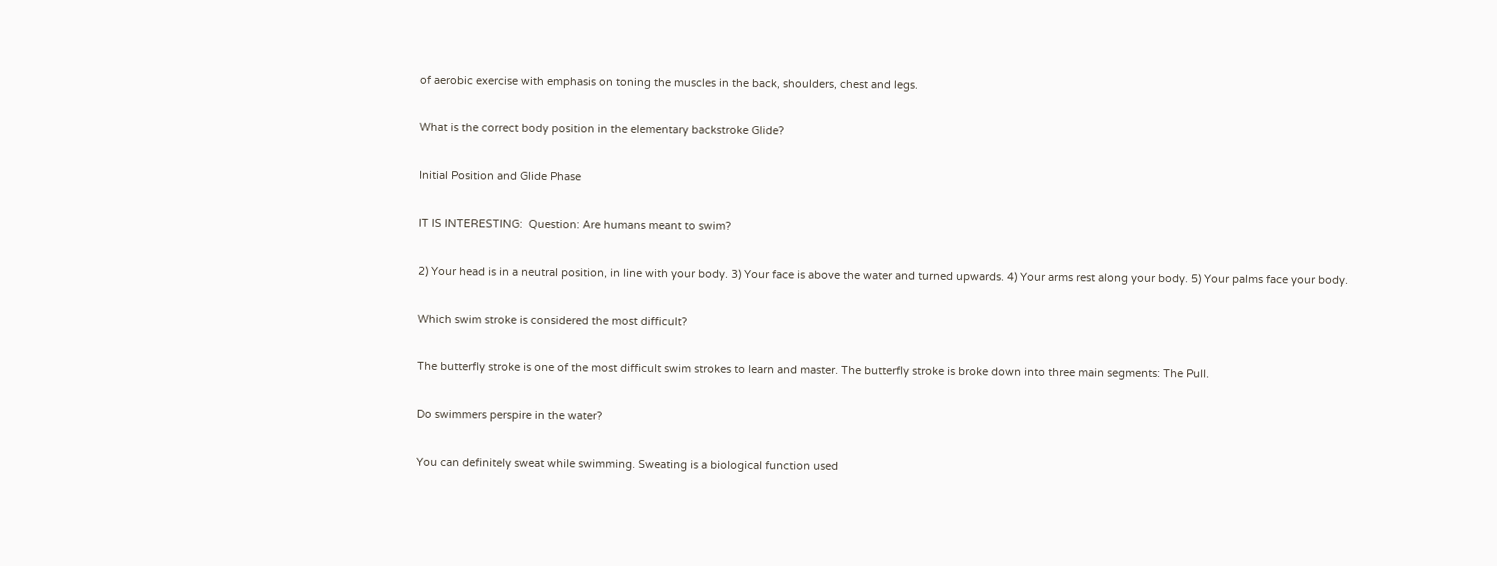of aerobic exercise with emphasis on toning the muscles in the back, shoulders, chest and legs.

What is the correct body position in the elementary backstroke Glide?

Initial Position and Glide Phase

IT IS INTERESTING:  Question: Are humans meant to swim?

2) Your head is in a neutral position, in line with your body. 3) Your face is above the water and turned upwards. 4) Your arms rest along your body. 5) Your palms face your body.

Which swim stroke is considered the most difficult?

The butterfly stroke is one of the most difficult swim strokes to learn and master. The butterfly stroke is broke down into three main segments: The Pull.

Do swimmers perspire in the water?

You can definitely sweat while swimming. Sweating is a biological function used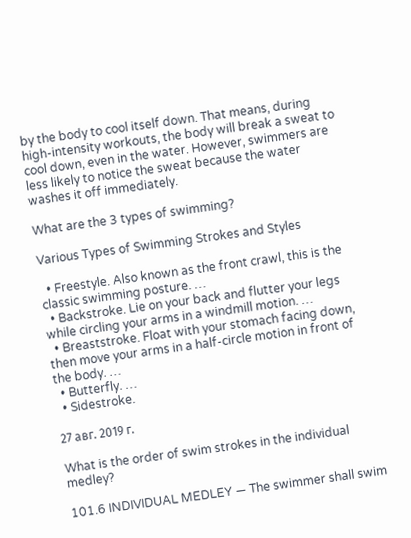by the body to cool itself down. That means, during high-intensity workouts, the body will break a sweat to cool down, even in the water. However, swimmers are less likely to notice the sweat because the water washes it off immediately.

What are the 3 types of swimming?

Various Types of Swimming Strokes and Styles

  • Freestyle. Also known as the front crawl, this is the classic swimming posture. …
  • Backstroke. Lie on your back and flutter your legs while circling your arms in a windmill motion. …
  • Breaststroke. Float with your stomach facing down, then move your arms in a half-circle motion in front of the body. …
  • Butterfly. …
  • Sidestroke.

27 авг. 2019 г.

What is the order of swim strokes in the individual medley?

101.6 INDIVIDUAL MEDLEY — The swimmer shall swim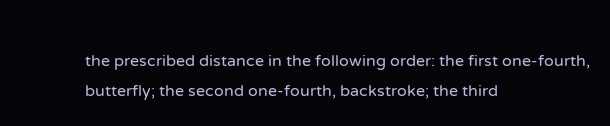the prescribed distance in the following order: the first one-fourth, butterfly; the second one-fourth, backstroke; the third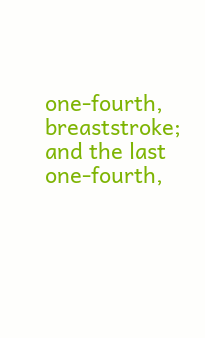one-fourth, breaststroke; and the last one-fourth,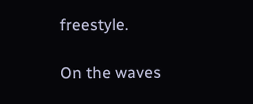freestyle.

On the waves